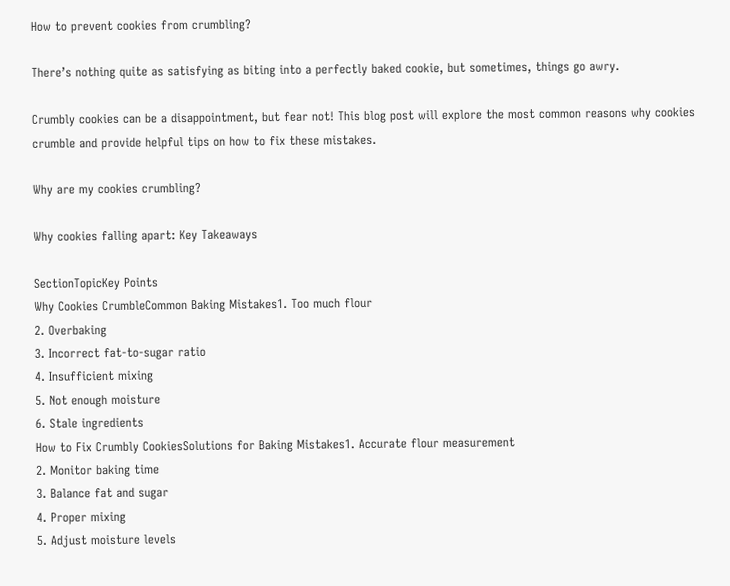How to prevent cookies from crumbling?

There’s nothing quite as satisfying as biting into a perfectly baked cookie, but sometimes, things go awry.

Crumbly cookies can be a disappointment, but fear not! This blog post will explore the most common reasons why cookies crumble and provide helpful tips on how to fix these mistakes.

Why are my cookies crumbling?

Why cookies falling apart: Key Takeaways

SectionTopicKey Points
Why Cookies CrumbleCommon Baking Mistakes1. Too much flour
2. Overbaking
3. Incorrect fat-to-sugar ratio
4. Insufficient mixing
5. Not enough moisture
6. Stale ingredients
How to Fix Crumbly CookiesSolutions for Baking Mistakes1. Accurate flour measurement
2. Monitor baking time
3. Balance fat and sugar
4. Proper mixing
5. Adjust moisture levels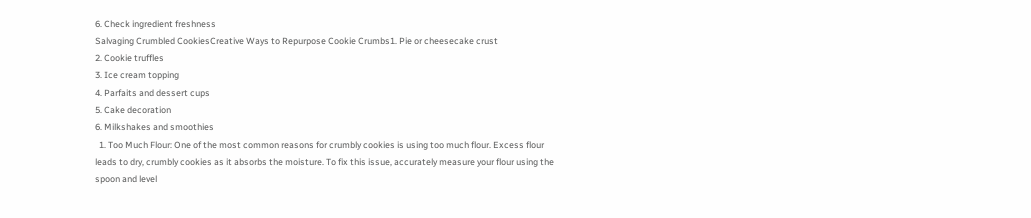6. Check ingredient freshness
Salvaging Crumbled CookiesCreative Ways to Repurpose Cookie Crumbs1. Pie or cheesecake crust
2. Cookie truffles
3. Ice cream topping
4. Parfaits and dessert cups
5. Cake decoration
6. Milkshakes and smoothies
  1. Too Much Flour: One of the most common reasons for crumbly cookies is using too much flour. Excess flour leads to dry, crumbly cookies as it absorbs the moisture. To fix this issue, accurately measure your flour using the spoon and level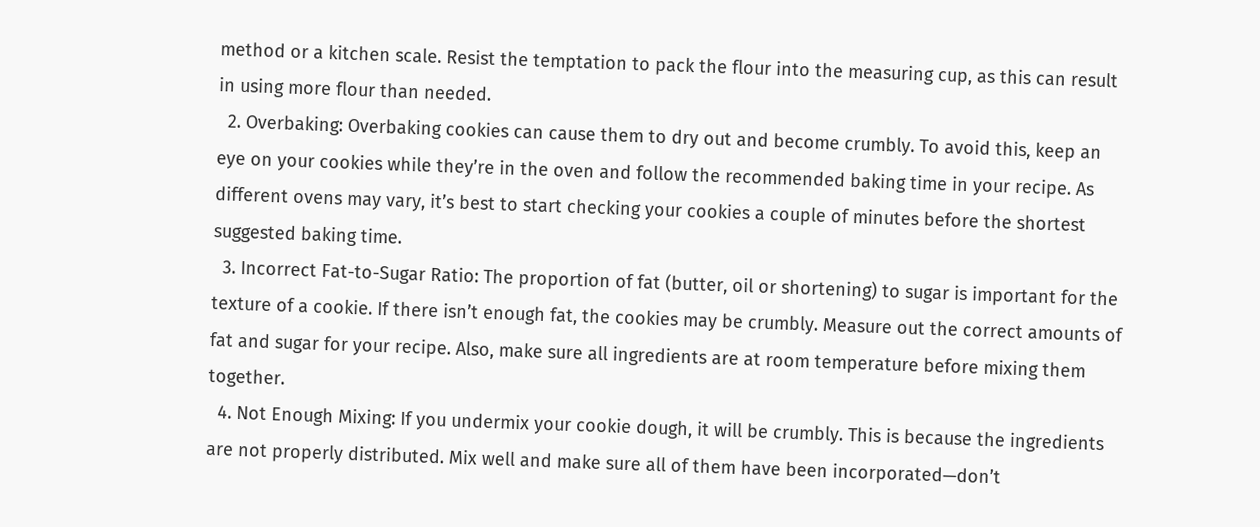method or a kitchen scale. Resist the temptation to pack the flour into the measuring cup, as this can result in using more flour than needed.
  2. Overbaking: Overbaking cookies can cause them to dry out and become crumbly. To avoid this, keep an eye on your cookies while they’re in the oven and follow the recommended baking time in your recipe. As different ovens may vary, it’s best to start checking your cookies a couple of minutes before the shortest suggested baking time.
  3. Incorrect Fat-to-Sugar Ratio: The proportion of fat (butter, oil or shortening) to sugar is important for the texture of a cookie. If there isn’t enough fat, the cookies may be crumbly. Measure out the correct amounts of fat and sugar for your recipe. Also, make sure all ingredients are at room temperature before mixing them together.
  4. Not Enough Mixing: If you undermix your cookie dough, it will be crumbly. This is because the ingredients are not properly distributed. Mix well and make sure all of them have been incorporated—don’t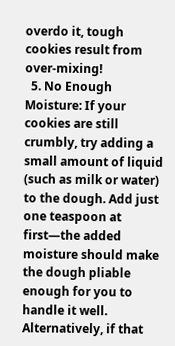overdo it, tough cookies result from over-mixing!
  5. No Enough Moisture: If your cookies are still crumbly, try adding a small amount of liquid (such as milk or water) to the dough. Add just one teaspoon at first—the added moisture should make the dough pliable enough for you to handle it well. Alternatively, if that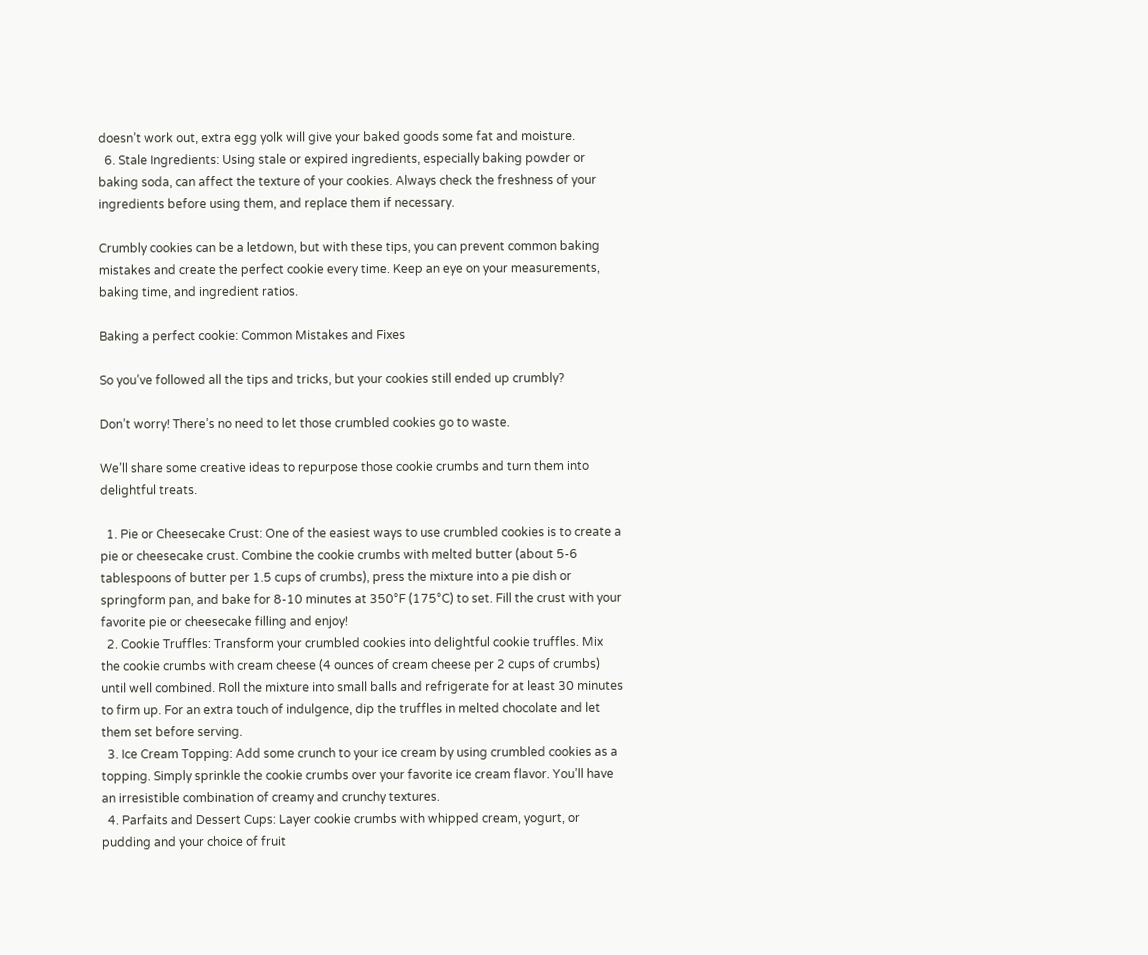doesn’t work out, extra egg yolk will give your baked goods some fat and moisture.
  6. Stale Ingredients: Using stale or expired ingredients, especially baking powder or baking soda, can affect the texture of your cookies. Always check the freshness of your ingredients before using them, and replace them if necessary.

Crumbly cookies can be a letdown, but with these tips, you can prevent common baking mistakes and create the perfect cookie every time. Keep an eye on your measurements, baking time, and ingredient ratios.

Baking a perfect cookie: Common Mistakes and Fixes

So you’ve followed all the tips and tricks, but your cookies still ended up crumbly?

Don’t worry! There’s no need to let those crumbled cookies go to waste.

We’ll share some creative ideas to repurpose those cookie crumbs and turn them into delightful treats.

  1. Pie or Cheesecake Crust: One of the easiest ways to use crumbled cookies is to create a pie or cheesecake crust. Combine the cookie crumbs with melted butter (about 5-6 tablespoons of butter per 1.5 cups of crumbs), press the mixture into a pie dish or springform pan, and bake for 8-10 minutes at 350°F (175°C) to set. Fill the crust with your favorite pie or cheesecake filling and enjoy!
  2. Cookie Truffles: Transform your crumbled cookies into delightful cookie truffles. Mix the cookie crumbs with cream cheese (4 ounces of cream cheese per 2 cups of crumbs) until well combined. Roll the mixture into small balls and refrigerate for at least 30 minutes to firm up. For an extra touch of indulgence, dip the truffles in melted chocolate and let them set before serving.
  3. Ice Cream Topping: Add some crunch to your ice cream by using crumbled cookies as a topping. Simply sprinkle the cookie crumbs over your favorite ice cream flavor. You’ll have an irresistible combination of creamy and crunchy textures.
  4. Parfaits and Dessert Cups: Layer cookie crumbs with whipped cream, yogurt, or pudding and your choice of fruit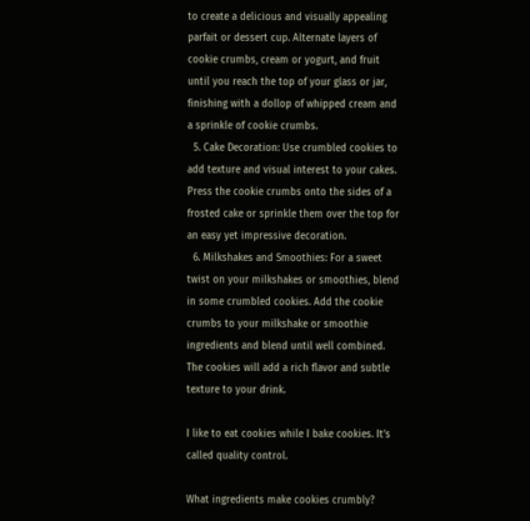to create a delicious and visually appealing parfait or dessert cup. Alternate layers of cookie crumbs, cream or yogurt, and fruit until you reach the top of your glass or jar, finishing with a dollop of whipped cream and a sprinkle of cookie crumbs.
  5. Cake Decoration: Use crumbled cookies to add texture and visual interest to your cakes. Press the cookie crumbs onto the sides of a frosted cake or sprinkle them over the top for an easy yet impressive decoration.
  6. Milkshakes and Smoothies: For a sweet twist on your milkshakes or smoothies, blend in some crumbled cookies. Add the cookie crumbs to your milkshake or smoothie ingredients and blend until well combined. The cookies will add a rich flavor and subtle texture to your drink.

I like to eat cookies while I bake cookies. It’s called quality control.

What ingredients make cookies crumbly?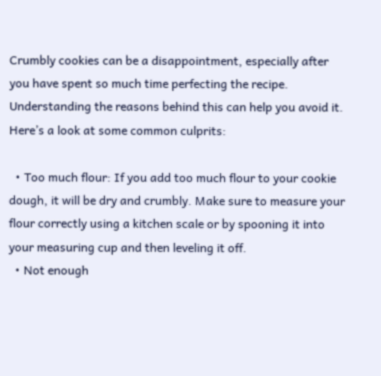Crumbly cookies can be a disappointment, especially after you have spent so much time perfecting the recipe. Understanding the reasons behind this can help you avoid it. Here’s a look at some common culprits:

  • Too much flour: If you add too much flour to your cookie dough, it will be dry and crumbly. Make sure to measure your flour correctly using a kitchen scale or by spooning it into your measuring cup and then leveling it off.
  • Not enough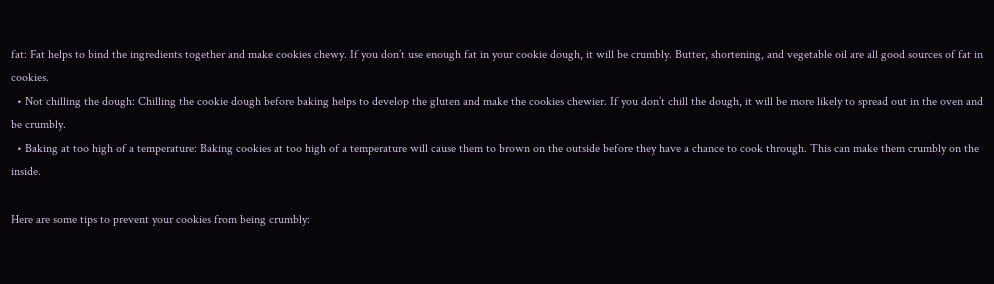fat: Fat helps to bind the ingredients together and make cookies chewy. If you don’t use enough fat in your cookie dough, it will be crumbly. Butter, shortening, and vegetable oil are all good sources of fat in cookies.
  • Not chilling the dough: Chilling the cookie dough before baking helps to develop the gluten and make the cookies chewier. If you don’t chill the dough, it will be more likely to spread out in the oven and be crumbly.
  • Baking at too high of a temperature: Baking cookies at too high of a temperature will cause them to brown on the outside before they have a chance to cook through. This can make them crumbly on the inside.

Here are some tips to prevent your cookies from being crumbly: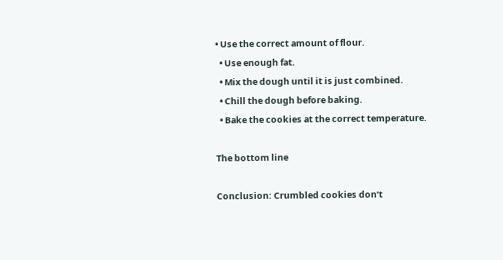• Use the correct amount of flour.
  • Use enough fat.
  • Mix the dough until it is just combined.
  • Chill the dough before baking.
  • Bake the cookies at the correct temperature.

The bottom line

Conclusion: Crumbled cookies don’t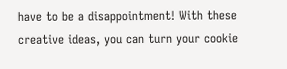have to be a disappointment! With these creative ideas, you can turn your cookie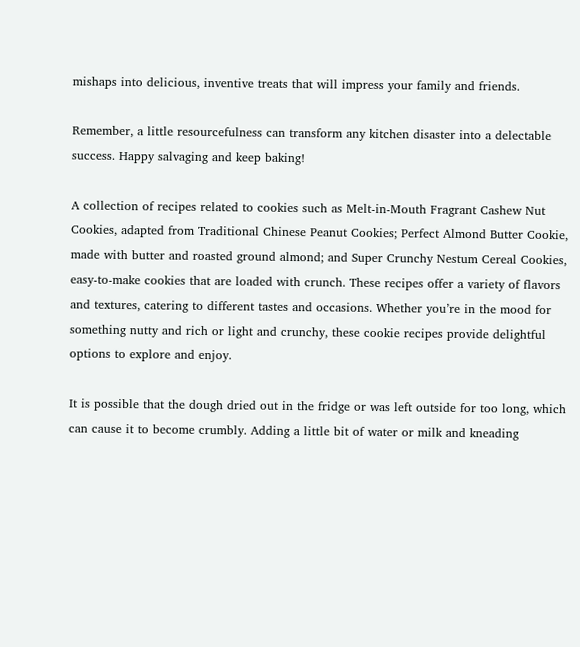mishaps into delicious, inventive treats that will impress your family and friends.

Remember, a little resourcefulness can transform any kitchen disaster into a delectable success. Happy salvaging and keep baking!

A collection of recipes related to cookies such as Melt-in-Mouth Fragrant Cashew Nut Cookies, adapted from Traditional Chinese Peanut Cookies; Perfect Almond Butter Cookie, made with butter and roasted ground almond; and Super Crunchy Nestum Cereal Cookies, easy-to-make cookies that are loaded with crunch. These recipes offer a variety of flavors and textures, catering to different tastes and occasions. Whether you’re in the mood for something nutty and rich or light and crunchy, these cookie recipes provide delightful options to explore and enjoy.

It is possible that the dough dried out in the fridge or was left outside for too long, which can cause it to become crumbly. Adding a little bit of water or milk and kneading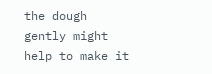the dough gently might help to make it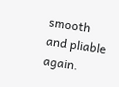smooth and pliable again.